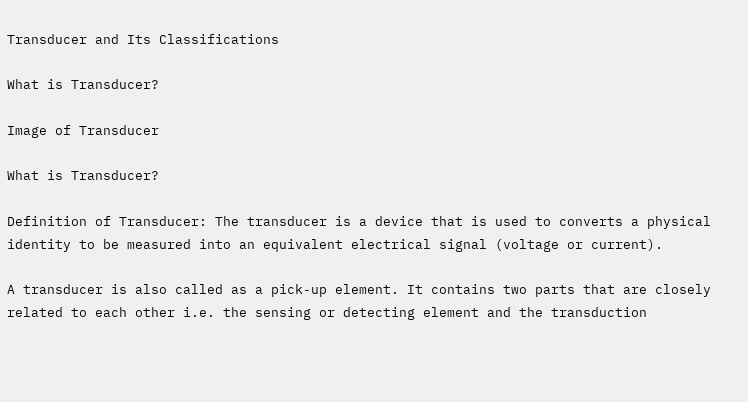Transducer and Its Classifications

What is Transducer?

Image of Transducer

What is Transducer?

Definition of Transducer: The transducer is a device that is used to converts a physical identity to be measured into an equivalent electrical signal (voltage or current).

A transducer is also called as a pick-up element. It contains two parts that are closely related to each other i.e. the sensing or detecting element and the transduction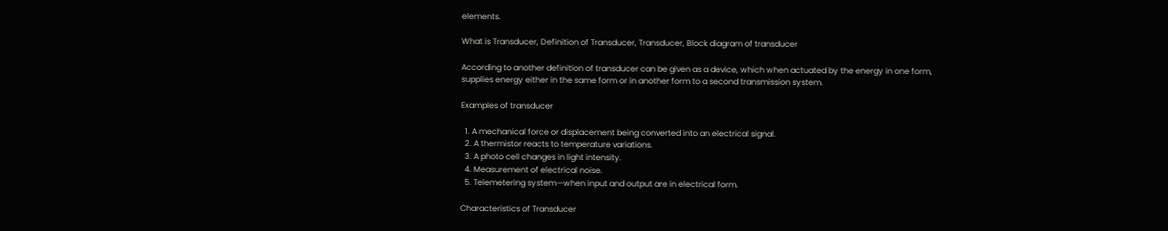elements.

What is Transducer, Definition of Transducer, Transducer, Block diagram of transducer

According to another definition of transducer can be given as a device, which when actuated by the energy in one form, supplies energy either in the same form or in another form to a second transmission system.

Examples of transducer

  1. A mechanical force or displacement being converted into an electrical signal.
  2. A thermistor reacts to temperature variations.
  3. A photo cell changes in light intensity.
  4. Measurement of electrical noise.
  5. Telemetering system—when input and output are in electrical form.

Characteristics of Transducer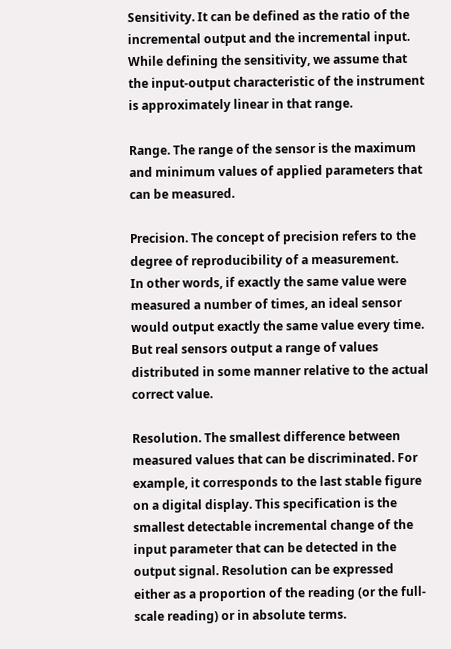Sensitivity. It can be defined as the ratio of the incremental output and the incremental input. While defining the sensitivity, we assume that the input-output characteristic of the instrument is approximately linear in that range.

Range. The range of the sensor is the maximum and minimum values of applied parameters that can be measured.

Precision. The concept of precision refers to the degree of reproducibility of a measurement.
In other words, if exactly the same value were measured a number of times, an ideal sensor would output exactly the same value every time. But real sensors output a range of values distributed in some manner relative to the actual correct value.

Resolution. The smallest difference between measured values that can be discriminated. For example, it corresponds to the last stable figure on a digital display. This specification is the smallest detectable incremental change of the input parameter that can be detected in the output signal. Resolution can be expressed either as a proportion of the reading (or the full-scale reading) or in absolute terms.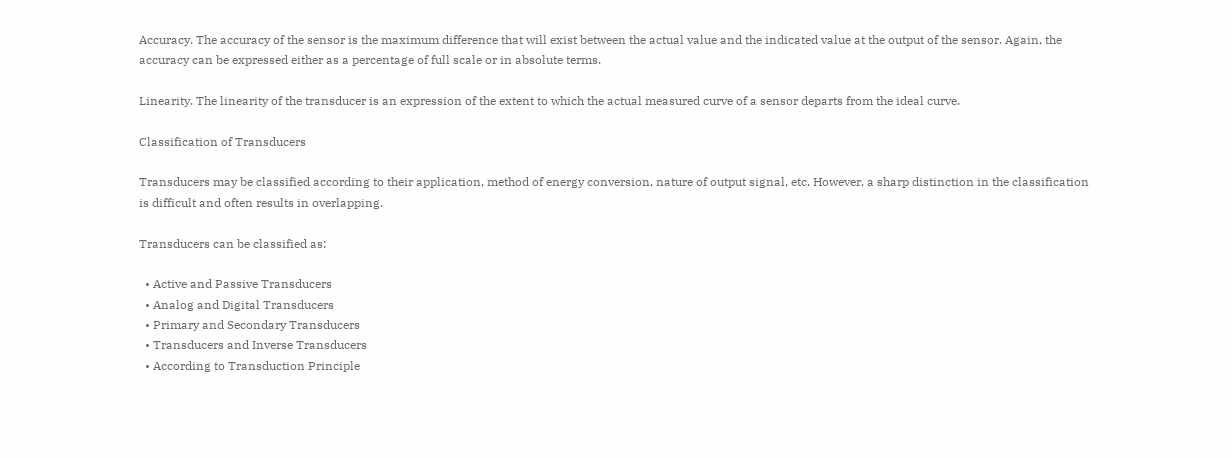Accuracy. The accuracy of the sensor is the maximum difference that will exist between the actual value and the indicated value at the output of the sensor. Again, the accuracy can be expressed either as a percentage of full scale or in absolute terms.

Linearity. The linearity of the transducer is an expression of the extent to which the actual measured curve of a sensor departs from the ideal curve.

Classification of Transducers

Transducers may be classified according to their application, method of energy conversion, nature of output signal, etc. However, a sharp distinction in the classification is difficult and often results in overlapping.

Transducers can be classified as:

  • Active and Passive Transducers
  • Analog and Digital Transducers
  • Primary and Secondary Transducers
  • Transducers and Inverse Transducers
  • According to Transduction Principle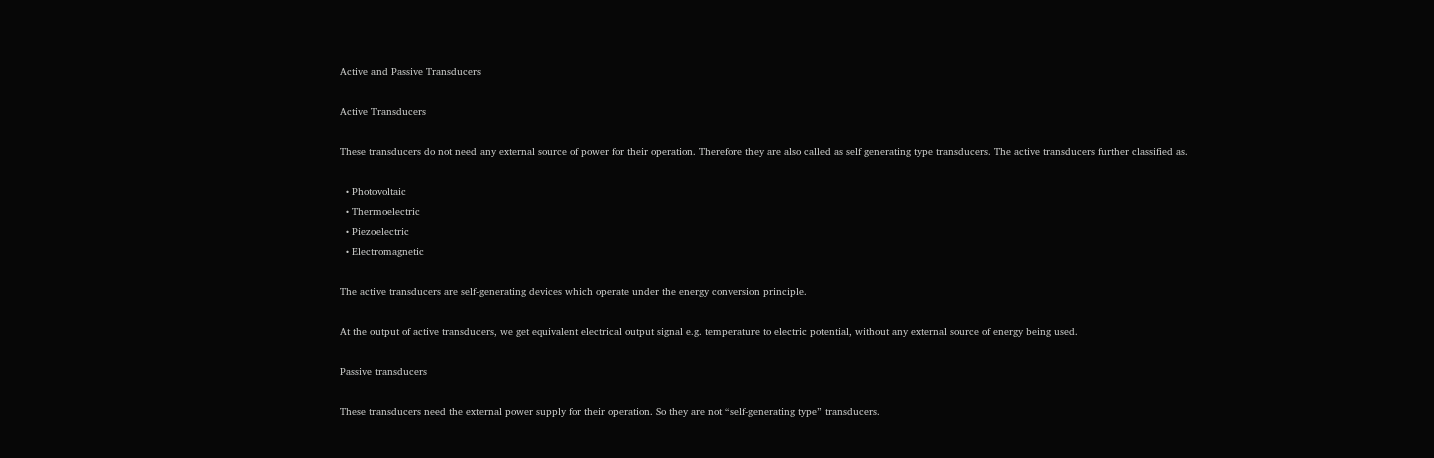Active and Passive Transducers

Active Transducers

These transducers do not need any external source of power for their operation. Therefore they are also called as self generating type transducers. The active transducers further classified as.

  • Photovoltaic
  • Thermoelectric
  • Piezoelectric
  • Electromagnetic

The active transducers are self-generating devices which operate under the energy conversion principle.

At the output of active transducers, we get equivalent electrical output signal e.g. temperature to electric potential, without any external source of energy being used.

Passive transducers

These transducers need the external power supply for their operation. So they are not “self-generating type” transducers.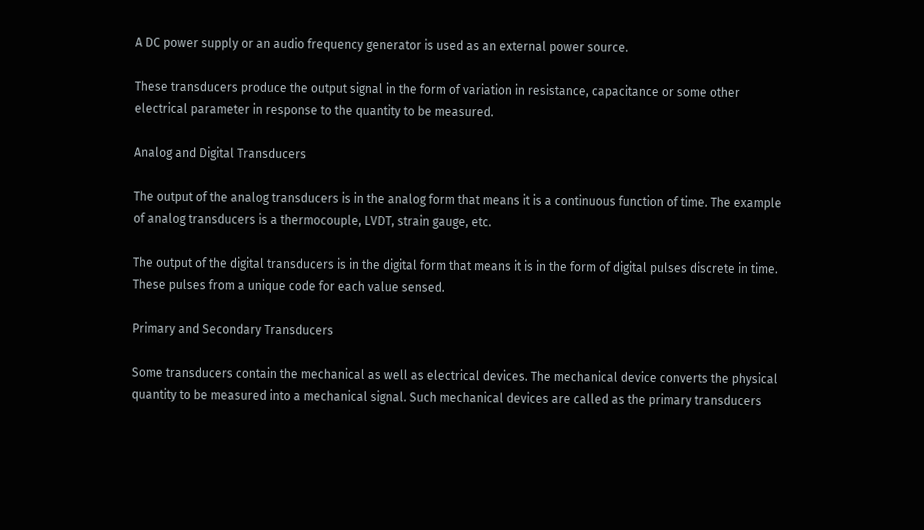A DC power supply or an audio frequency generator is used as an external power source.

These transducers produce the output signal in the form of variation in resistance, capacitance or some other electrical parameter in response to the quantity to be measured.

Analog and Digital Transducers

The output of the analog transducers is in the analog form that means it is a continuous function of time. The example of analog transducers is a thermocouple, LVDT, strain gauge, etc.

The output of the digital transducers is in the digital form that means it is in the form of digital pulses discrete in time. These pulses from a unique code for each value sensed.

Primary and Secondary Transducers

Some transducers contain the mechanical as well as electrical devices. The mechanical device converts the physical quantity to be measured into a mechanical signal. Such mechanical devices are called as the primary transducers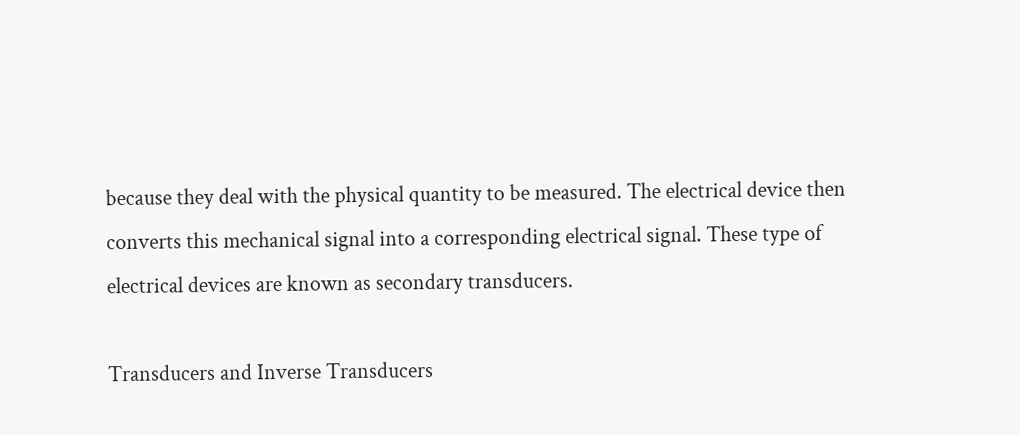because they deal with the physical quantity to be measured. The electrical device then converts this mechanical signal into a corresponding electrical signal. These type of electrical devices are known as secondary transducers.

Transducers and Inverse Transducers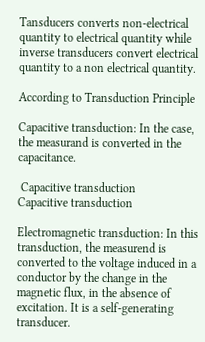Tansducers converts non-electrical quantity to electrical quantity while inverse transducers convert electrical quantity to a non electrical quantity.

According to Transduction Principle

Capacitive transduction: In the case, the measurand is converted in the capacitance.

 Capacitive transduction
Capacitive transduction

Electromagnetic transduction: In this transduction, the measurend is converted to the voltage induced in a conductor by the change in the magnetic flux, in the absence of excitation. It is a self-generating transducer.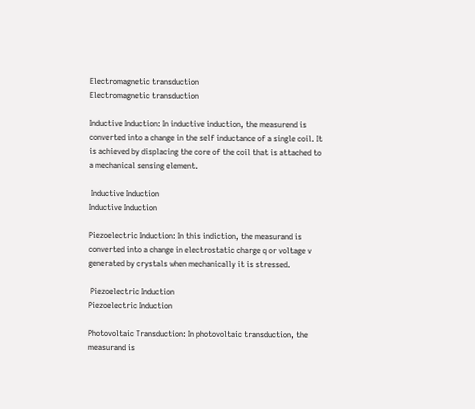Electromagnetic transduction
Electromagnetic transduction

Inductive Induction: In inductive induction, the measurend is converted into a change in the self inductance of a single coil. It is achieved by displacing the core of the coil that is attached to a mechanical sensing element.

 Inductive Induction
Inductive Induction

Piezoelectric Induction: In this indiction, the measurand is converted into a change in electrostatic charge q or voltage v generated by crystals when mechanically it is stressed.

 Piezoelectric Induction
Piezoelectric Induction

Photovoltaic Transduction: In photovoltaic transduction, the measurand is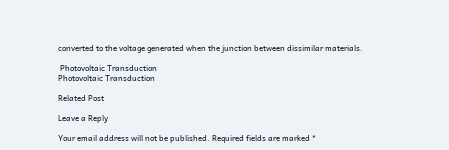converted to the voltage generated when the junction between dissimilar materials.

 Photovoltaic Transduction
Photovoltaic Transduction

Related Post

Leave a Reply

Your email address will not be published. Required fields are marked *